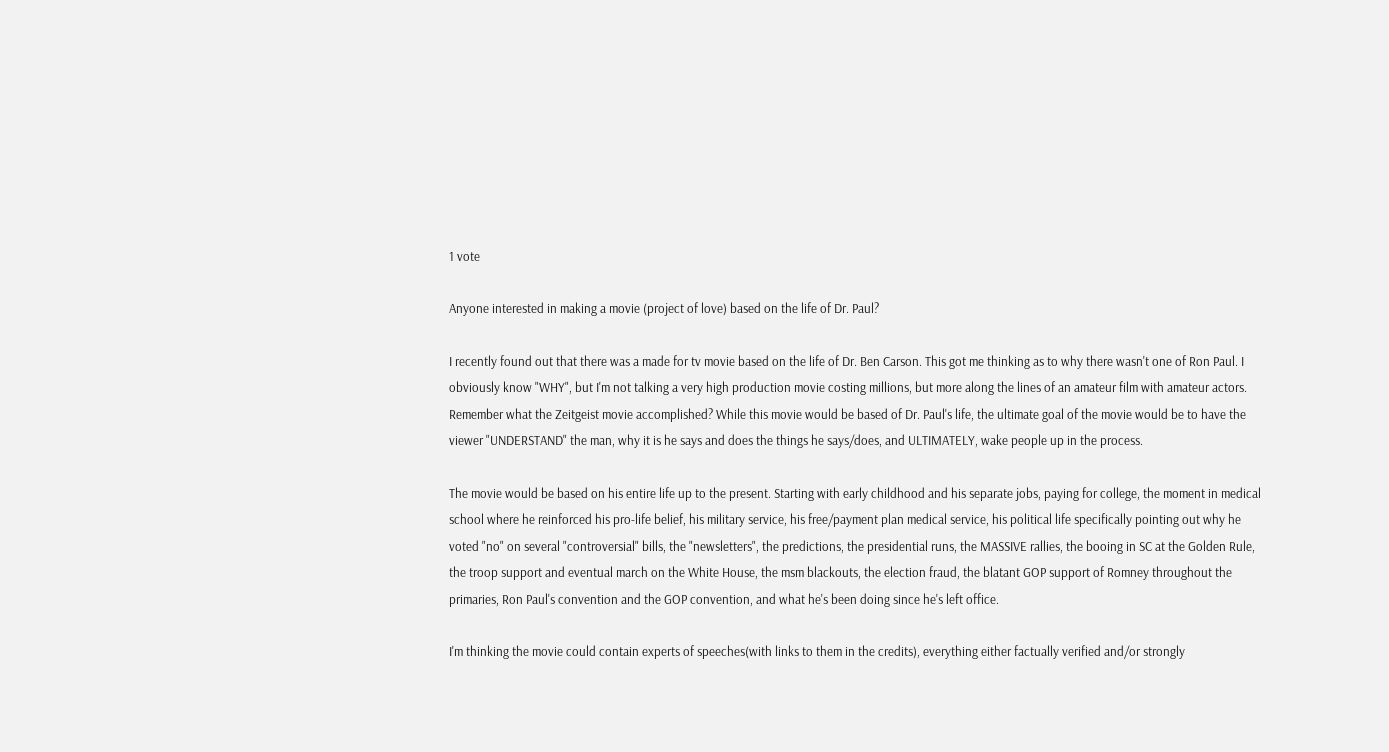1 vote

Anyone interested in making a movie (project of love) based on the life of Dr. Paul?

I recently found out that there was a made for tv movie based on the life of Dr. Ben Carson. This got me thinking as to why there wasn't one of Ron Paul. I obviously know "WHY", but I'm not talking a very high production movie costing millions, but more along the lines of an amateur film with amateur actors. Remember what the Zeitgeist movie accomplished? While this movie would be based of Dr. Paul's life, the ultimate goal of the movie would be to have the viewer "UNDERSTAND" the man, why it is he says and does the things he says/does, and ULTIMATELY, wake people up in the process.

The movie would be based on his entire life up to the present. Starting with early childhood and his separate jobs, paying for college, the moment in medical school where he reinforced his pro-life belief, his military service, his free/payment plan medical service, his political life specifically pointing out why he voted "no" on several "controversial" bills, the "newsletters", the predictions, the presidential runs, the MASSIVE rallies, the booing in SC at the Golden Rule, the troop support and eventual march on the White House, the msm blackouts, the election fraud, the blatant GOP support of Romney throughout the primaries, Ron Paul's convention and the GOP convention, and what he's been doing since he's left office.

I'm thinking the movie could contain experts of speeches(with links to them in the credits), everything either factually verified and/or strongly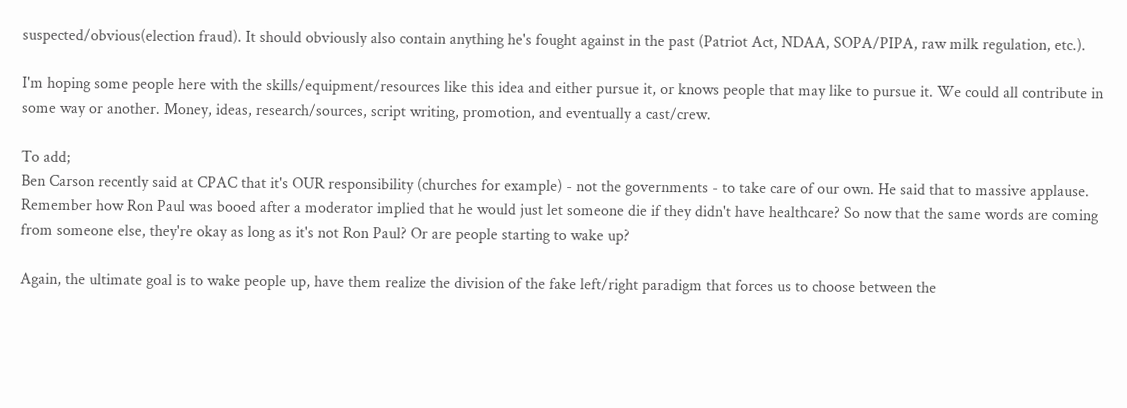suspected/obvious(election fraud). It should obviously also contain anything he's fought against in the past (Patriot Act, NDAA, SOPA/PIPA, raw milk regulation, etc.).

I'm hoping some people here with the skills/equipment/resources like this idea and either pursue it, or knows people that may like to pursue it. We could all contribute in some way or another. Money, ideas, research/sources, script writing, promotion, and eventually a cast/crew.

To add;
Ben Carson recently said at CPAC that it's OUR responsibility (churches for example) - not the governments - to take care of our own. He said that to massive applause. Remember how Ron Paul was booed after a moderator implied that he would just let someone die if they didn't have healthcare? So now that the same words are coming from someone else, they're okay as long as it's not Ron Paul? Or are people starting to wake up?

Again, the ultimate goal is to wake people up, have them realize the division of the fake left/right paradigm that forces us to choose between the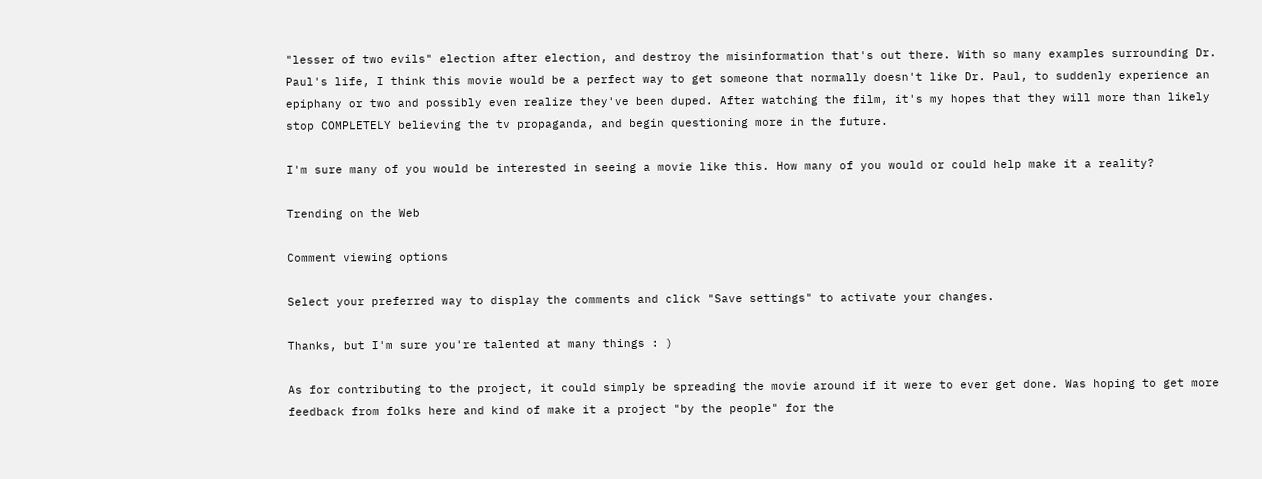"lesser of two evils" election after election, and destroy the misinformation that's out there. With so many examples surrounding Dr. Paul's life, I think this movie would be a perfect way to get someone that normally doesn't like Dr. Paul, to suddenly experience an epiphany or two and possibly even realize they've been duped. After watching the film, it's my hopes that they will more than likely stop COMPLETELY believing the tv propaganda, and begin questioning more in the future.

I'm sure many of you would be interested in seeing a movie like this. How many of you would or could help make it a reality?

Trending on the Web

Comment viewing options

Select your preferred way to display the comments and click "Save settings" to activate your changes.

Thanks, but I'm sure you're talented at many things : )

As for contributing to the project, it could simply be spreading the movie around if it were to ever get done. Was hoping to get more feedback from folks here and kind of make it a project "by the people" for the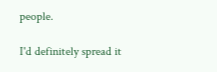people.

I'd definitely spread it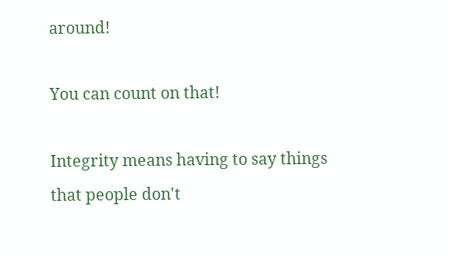around!

You can count on that!

Integrity means having to say things that people don't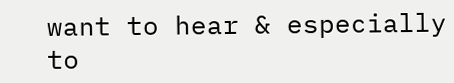want to hear & especially to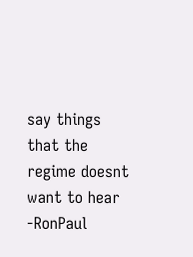say things that the regime doesnt want to hear -RonPaul